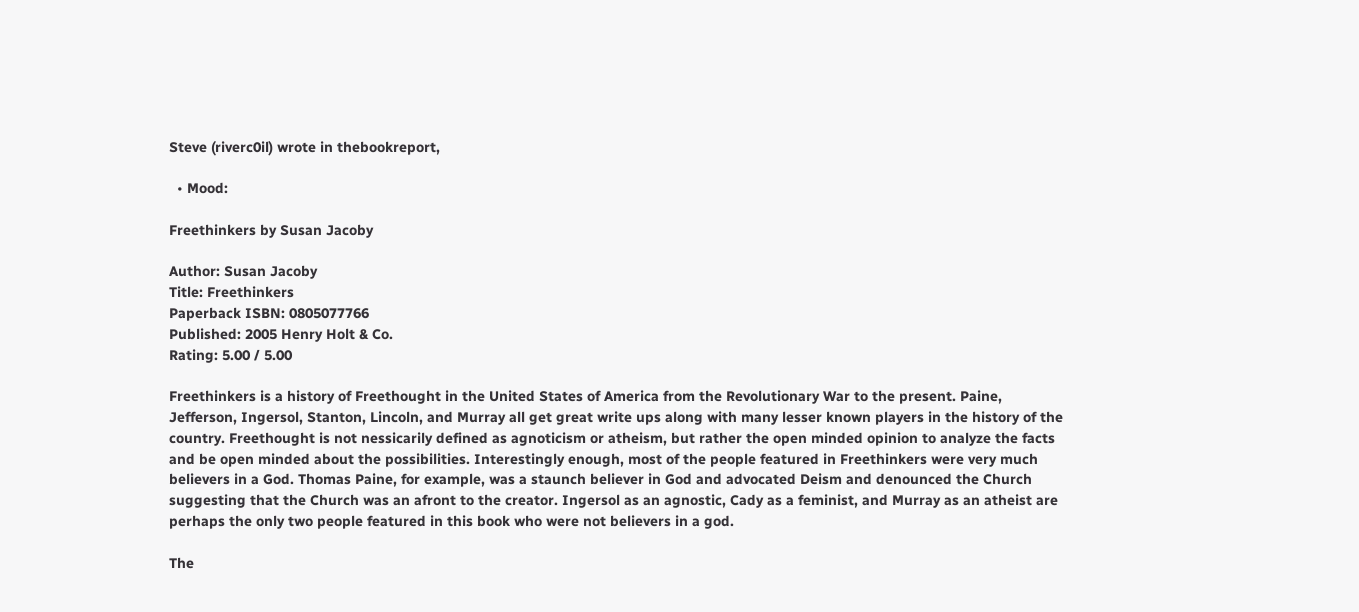Steve (riverc0il) wrote in thebookreport,

  • Mood:

Freethinkers by Susan Jacoby

Author: Susan Jacoby
Title: Freethinkers
Paperback ISBN: 0805077766
Published: 2005 Henry Holt & Co.
Rating: 5.00 / 5.00

Freethinkers is a history of Freethought in the United States of America from the Revolutionary War to the present. Paine, Jefferson, Ingersol, Stanton, Lincoln, and Murray all get great write ups along with many lesser known players in the history of the country. Freethought is not nessicarily defined as agnoticism or atheism, but rather the open minded opinion to analyze the facts and be open minded about the possibilities. Interestingly enough, most of the people featured in Freethinkers were very much believers in a God. Thomas Paine, for example, was a staunch believer in God and advocated Deism and denounced the Church suggesting that the Church was an afront to the creator. Ingersol as an agnostic, Cady as a feminist, and Murray as an atheist are perhaps the only two people featured in this book who were not believers in a god.

The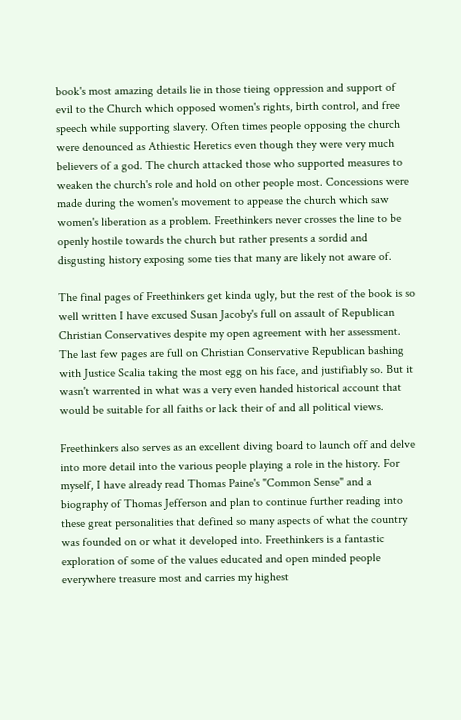book's most amazing details lie in those tieing oppression and support of evil to the Church which opposed women's rights, birth control, and free speech while supporting slavery. Often times people opposing the church were denounced as Athiestic Heretics even though they were very much believers of a god. The church attacked those who supported measures to weaken the church's role and hold on other people most. Concessions were made during the women's movement to appease the church which saw women's liberation as a problem. Freethinkers never crosses the line to be openly hostile towards the church but rather presents a sordid and disgusting history exposing some ties that many are likely not aware of.

The final pages of Freethinkers get kinda ugly, but the rest of the book is so well written I have excused Susan Jacoby's full on assault of Republican Christian Conservatives despite my open agreement with her assessment. The last few pages are full on Christian Conservative Republican bashing with Justice Scalia taking the most egg on his face, and justifiably so. But it wasn't warrented in what was a very even handed historical account that would be suitable for all faiths or lack their of and all political views.

Freethinkers also serves as an excellent diving board to launch off and delve into more detail into the various people playing a role in the history. For myself, I have already read Thomas Paine's "Common Sense" and a biography of Thomas Jefferson and plan to continue further reading into these great personalities that defined so many aspects of what the country was founded on or what it developed into. Freethinkers is a fantastic exploration of some of the values educated and open minded people everywhere treasure most and carries my highest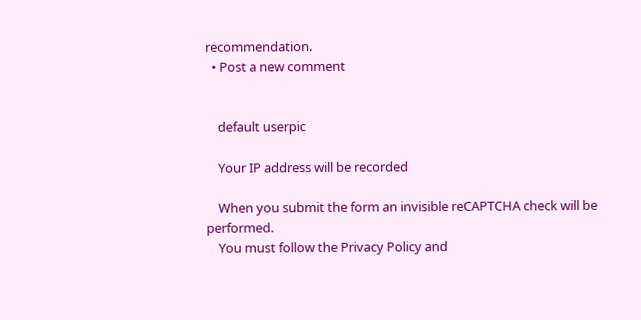recommendation.
  • Post a new comment


    default userpic

    Your IP address will be recorded

    When you submit the form an invisible reCAPTCHA check will be performed.
    You must follow the Privacy Policy and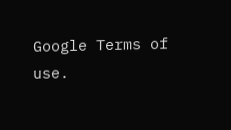Google Terms of use.